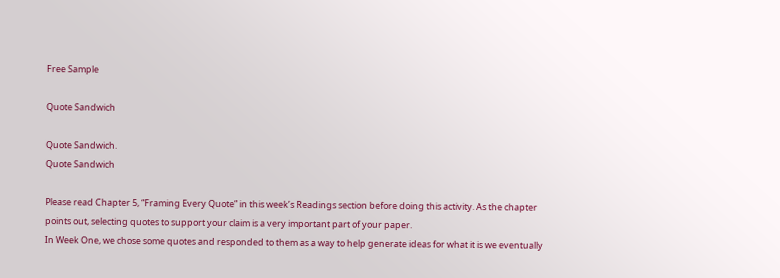Free Sample

Quote Sandwich

Quote Sandwich.
Quote Sandwich

Please read Chapter 5, “Framing Every Quote” in this week’s Readings section before doing this activity. As the chapter points out, selecting quotes to support your claim is a very important part of your paper.
In Week One, we chose some quotes and responded to them as a way to help generate ideas for what it is we eventually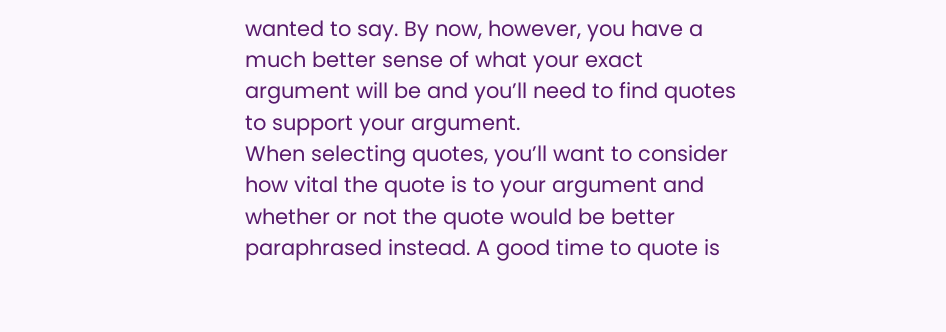wanted to say. By now, however, you have a much better sense of what your exact argument will be and you’ll need to find quotes to support your argument.
When selecting quotes, you’ll want to consider how vital the quote is to your argument and whether or not the quote would be better paraphrased instead. A good time to quote is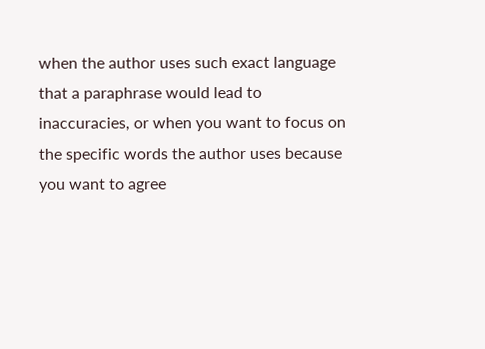when the author uses such exact language that a paraphrase would lead to inaccuracies, or when you want to focus on the specific words the author uses because you want to agree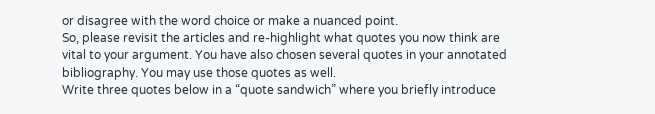or disagree with the word choice or make a nuanced point.
So, please revisit the articles and re-highlight what quotes you now think are vital to your argument. You have also chosen several quotes in your annotated bibliography. You may use those quotes as well.
Write three quotes below in a “quote sandwich” where you briefly introduce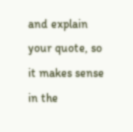and explain your quote, so it makes sense in the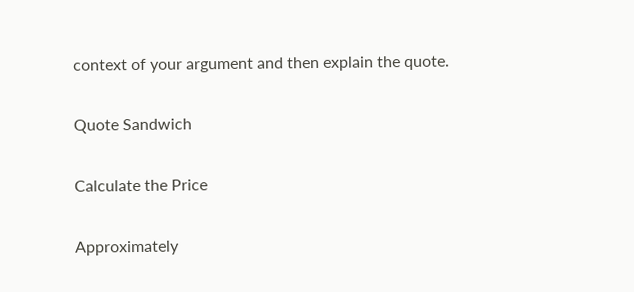context of your argument and then explain the quote.

Quote Sandwich

Calculate the Price

Approximately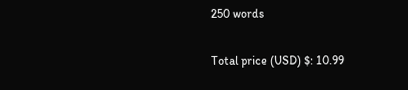250 words

Total price (USD) $: 10.99